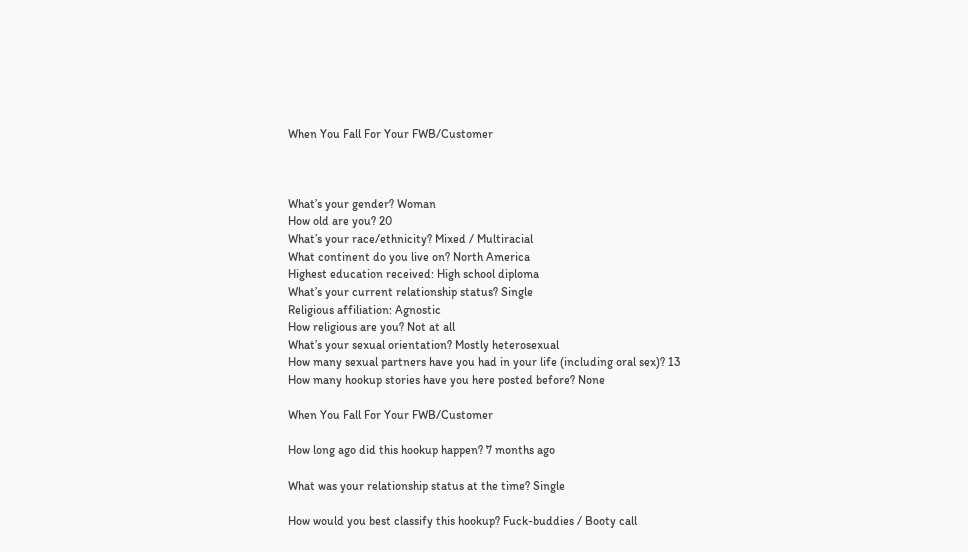When You Fall For Your FWB/Customer



What’s your gender? Woman
How old are you? 20
What’s your race/ethnicity? Mixed / Multiracial
What continent do you live on? North America
Highest education received: High school diploma
What’s your current relationship status? Single
Religious affiliation: Agnostic
How religious are you? Not at all
What’s your sexual orientation? Mostly heterosexual
How many sexual partners have you had in your life (including oral sex)? 13
How many hookup stories have you here posted before? None

When You Fall For Your FWB/Customer

How long ago did this hookup happen? 7 months ago

What was your relationship status at the time? Single

How would you best classify this hookup? Fuck-buddies / Booty call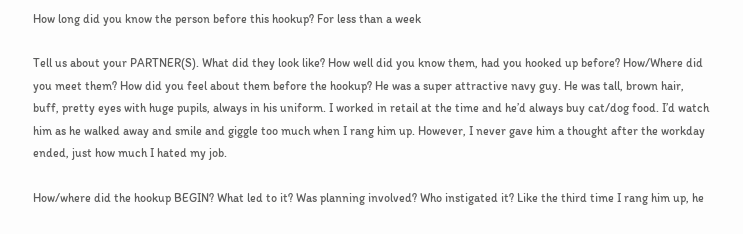How long did you know the person before this hookup? For less than a week

Tell us about your PARTNER(S). What did they look like? How well did you know them, had you hooked up before? How/Where did you meet them? How did you feel about them before the hookup? He was a super attractive navy guy. He was tall, brown hair, buff, pretty eyes with huge pupils, always in his uniform. I worked in retail at the time and he’d always buy cat/dog food. I’d watch him as he walked away and smile and giggle too much when I rang him up. However, I never gave him a thought after the workday ended, just how much I hated my job.

How/where did the hookup BEGIN? What led to it? Was planning involved? Who instigated it? Like the third time I rang him up, he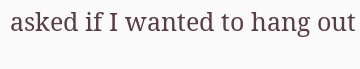asked if I wanted to hang out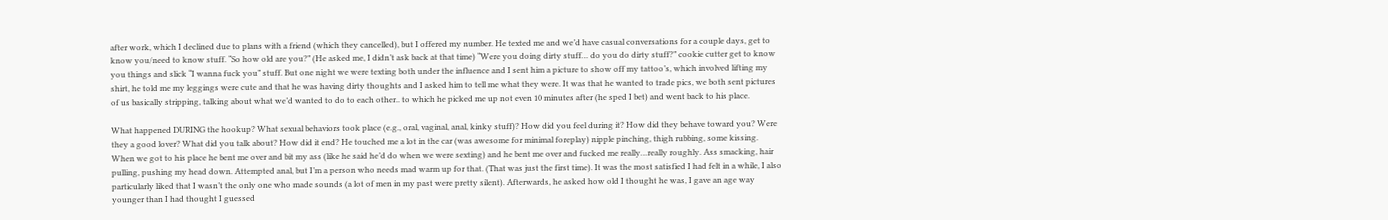after work, which I declined due to plans with a friend (which they cancelled), but I offered my number. He texted me and we’d have casual conversations for a couple days, get to know you/need to know stuff. “So how old are you?” (He asked me, I didn’t ask back at that time) “Were you doing dirty stuff… do you do dirty stuff?” cookie cutter get to know you things and slick “I wanna fuck you” stuff. But one night we were texting both under the influence and I sent him a picture to show off my tattoo’s, which involved lifting my shirt, he told me my leggings were cute and that he was having dirty thoughts and I asked him to tell me what they were. It was that he wanted to trade pics, we both sent pictures of us basically stripping, talking about what we’d wanted to do to each other.. to which he picked me up not even 10 minutes after (he sped I bet) and went back to his place.

What happened DURING the hookup? What sexual behaviors took place (e.g., oral, vaginal, anal, kinky stuff)? How did you feel during it? How did they behave toward you? Were they a good lover? What did you talk about? How did it end? He touched me a lot in the car (was awesome for minimal foreplay) nipple pinching, thigh rubbing, some kissing. When we got to his place he bent me over and bit my ass (like he said he’d do when we were sexting) and he bent me over and fucked me really…really roughly. Ass smacking, hair pulling, pushing my head down. Attempted anal, but I’m a person who needs mad warm up for that. (That was just the first time). It was the most satisfied I had felt in a while, I also particularly liked that I wasn’t the only one who made sounds (a lot of men in my past were pretty silent). Afterwards, he asked how old I thought he was, I gave an age way younger than I had thought I guessed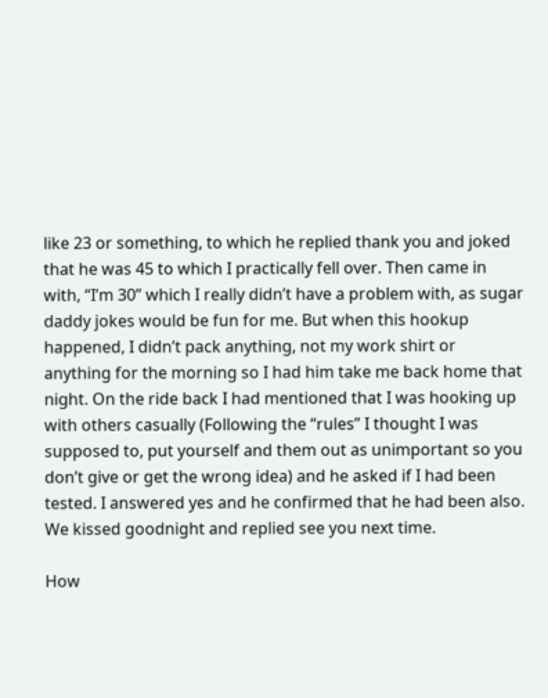like 23 or something, to which he replied thank you and joked that he was 45 to which I practically fell over. Then came in with, “I’m 30” which I really didn’t have a problem with, as sugar daddy jokes would be fun for me. But when this hookup happened, I didn’t pack anything, not my work shirt or anything for the morning so I had him take me back home that night. On the ride back I had mentioned that I was hooking up with others casually (Following the “rules” I thought I was supposed to, put yourself and them out as unimportant so you don’t give or get the wrong idea) and he asked if I had been tested. I answered yes and he confirmed that he had been also. We kissed goodnight and replied see you next time.

How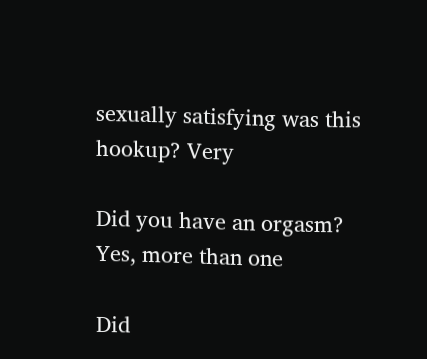sexually satisfying was this hookup? Very

Did you have an orgasm? Yes, more than one

Did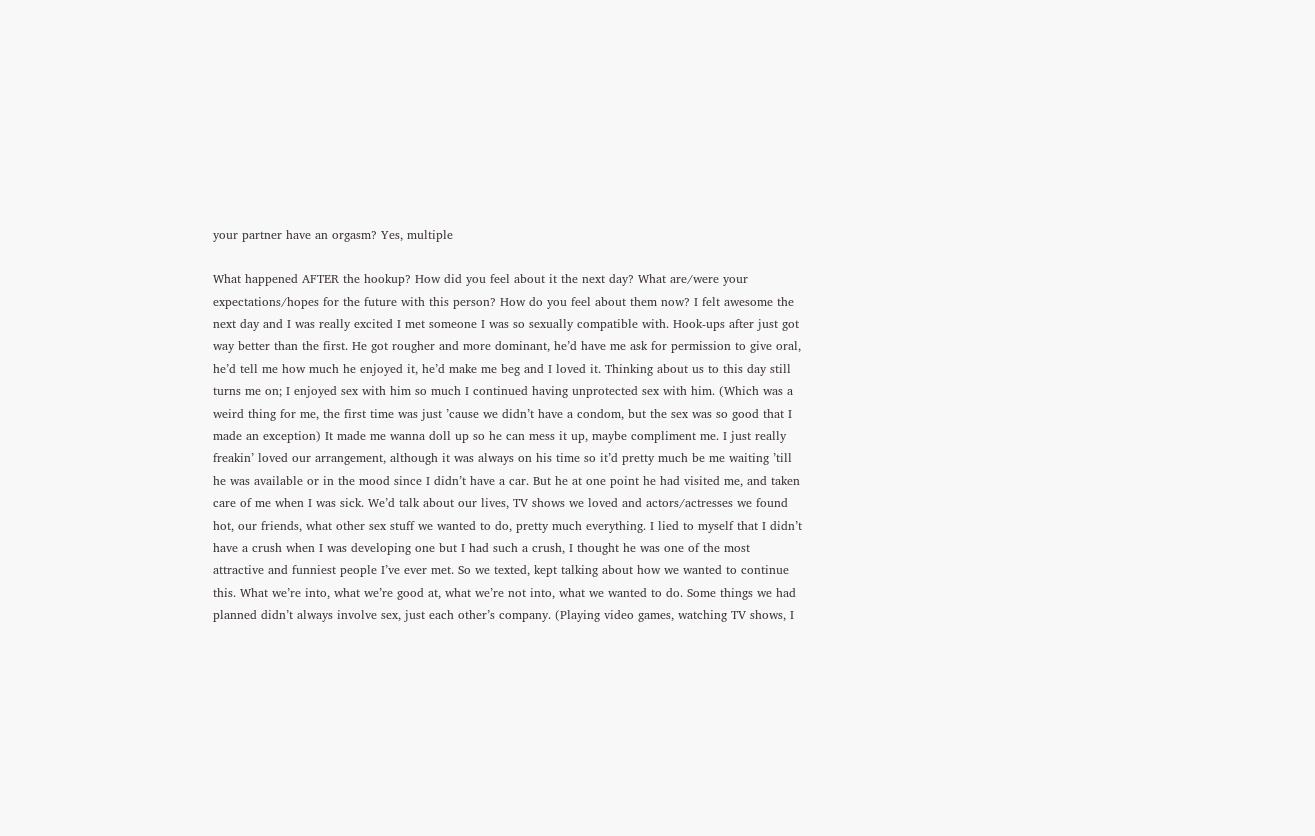your partner have an orgasm? Yes, multiple

What happened AFTER the hookup? How did you feel about it the next day? What are/were your expectations/hopes for the future with this person? How do you feel about them now? I felt awesome the next day and I was really excited I met someone I was so sexually compatible with. Hook-ups after just got way better than the first. He got rougher and more dominant, he’d have me ask for permission to give oral, he’d tell me how much he enjoyed it, he’d make me beg and I loved it. Thinking about us to this day still turns me on; I enjoyed sex with him so much I continued having unprotected sex with him. (Which was a weird thing for me, the first time was just ’cause we didn’t have a condom, but the sex was so good that I made an exception) It made me wanna doll up so he can mess it up, maybe compliment me. I just really freakin’ loved our arrangement, although it was always on his time so it’d pretty much be me waiting ’till he was available or in the mood since I didn’t have a car. But he at one point he had visited me, and taken care of me when I was sick. We’d talk about our lives, TV shows we loved and actors/actresses we found hot, our friends, what other sex stuff we wanted to do, pretty much everything. I lied to myself that I didn’t have a crush when I was developing one but I had such a crush, I thought he was one of the most attractive and funniest people I’ve ever met. So we texted, kept talking about how we wanted to continue this. What we’re into, what we’re good at, what we’re not into, what we wanted to do. Some things we had planned didn’t always involve sex, just each other’s company. (Playing video games, watching TV shows, I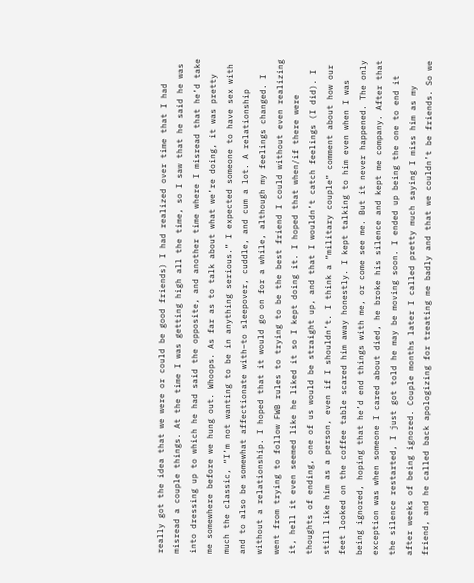really got the idea that we were or could be good friends) I had realized over time that I had misread a couple things. At the time I was getting high all the time, so I saw that he said he was into dressing up to which he had said the opposite, and another time where I misread that he’d take me somewhere before we hung out. Whoops. As far as to talk about what we’re doing, it was pretty much the classic, “I’m not wanting to be in anything serious.” I expected someone to have sex with and to also be somewhat affectionate with–to sleepover, cuddle, and cum a lot. A relationship without a relationship. I hoped that it would go on for a while, although my feelings changed. I went from trying to follow FWB rules to trying to be the best friend I could without even realizing it, hell it even seemed like he liked it so I kept doing it. I hoped that when/if there were thoughts of ending, one of us would be straight up, and that I wouldn’t catch feelings (I did). I still like him as a person, even if I shouldn’t. I think a “military couple” comment about how our feet looked on the coffee table scared him away honestly. I kept talking to him even when I was being ignored, hoping that he’d end things with me, or come see me. But it never happened. The only exception was when someone I cared about died, he broke his silence and kept me company. After that the silence restarted, I just got told he may be moving soon. I ended up being the one to end it after weeks of being ignored. Couple months later I called pretty much saying I miss him as my friend, and he called back apologizing for treating me badly and that we couldn’t be friends. So we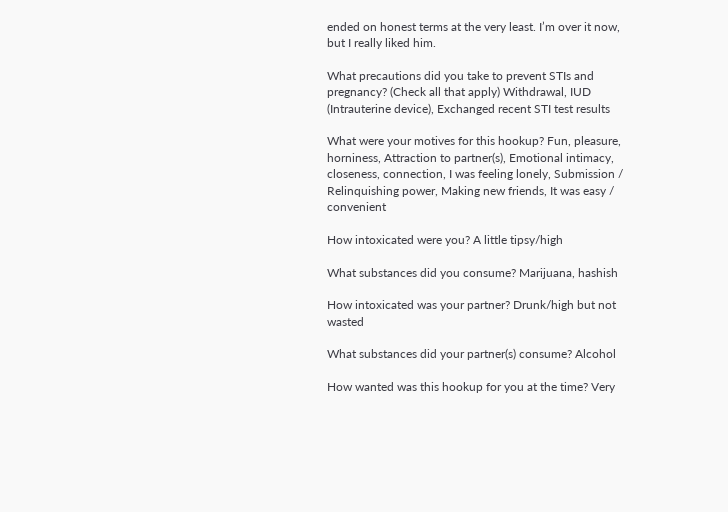ended on honest terms at the very least. I’m over it now, but I really liked him.

What precautions did you take to prevent STIs and pregnancy? (Check all that apply) Withdrawal, IUD (Intrauterine device), Exchanged recent STI test results

What were your motives for this hookup? Fun, pleasure, horniness, Attraction to partner(s), Emotional intimacy, closeness, connection, I was feeling lonely, Submission / Relinquishing power, Making new friends, It was easy / convenient

How intoxicated were you? A little tipsy/high

What substances did you consume? Marijuana, hashish

How intoxicated was your partner? Drunk/high but not wasted

What substances did your partner(s) consume? Alcohol

How wanted was this hookup for you at the time? Very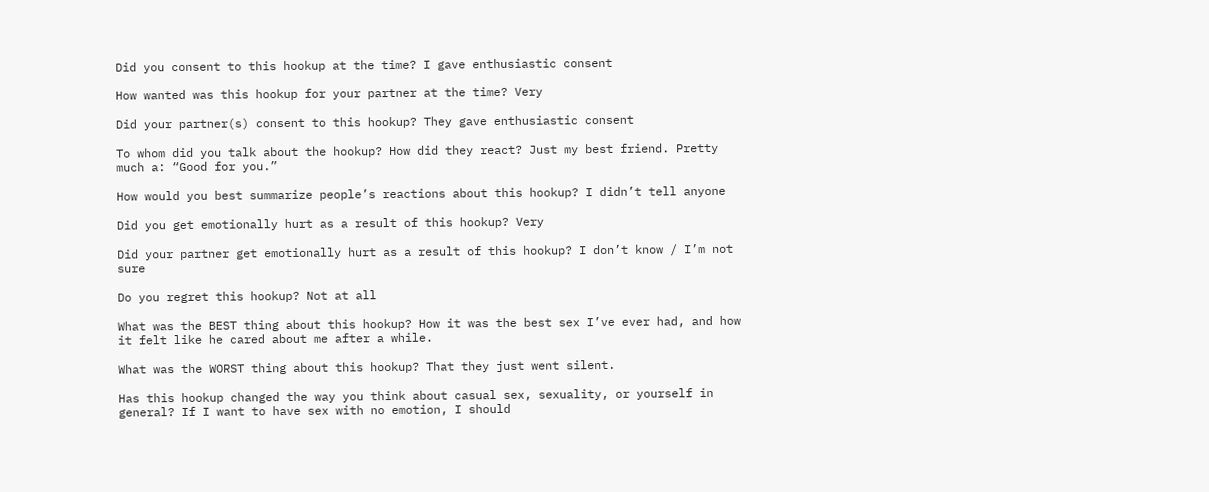Did you consent to this hookup at the time? I gave enthusiastic consent

How wanted was this hookup for your partner at the time? Very

Did your partner(s) consent to this hookup? They gave enthusiastic consent

To whom did you talk about the hookup? How did they react? Just my best friend. Pretty much a: “Good for you.”

How would you best summarize people’s reactions about this hookup? I didn’t tell anyone

Did you get emotionally hurt as a result of this hookup? Very

Did your partner get emotionally hurt as a result of this hookup? I don’t know / I’m not sure

Do you regret this hookup? Not at all

What was the BEST thing about this hookup? How it was the best sex I’ve ever had, and how it felt like he cared about me after a while.

What was the WORST thing about this hookup? That they just went silent.

Has this hookup changed the way you think about casual sex, sexuality, or yourself in general? If I want to have sex with no emotion, I should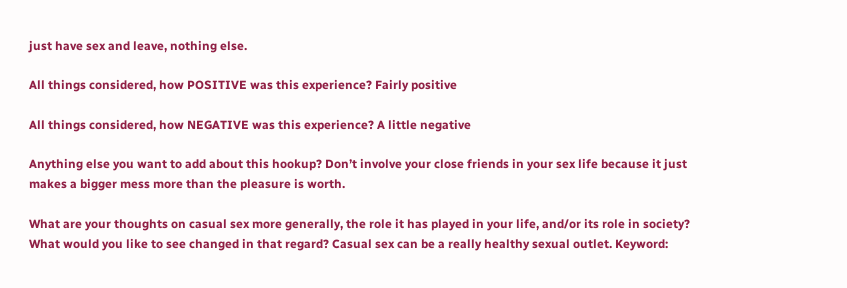just have sex and leave, nothing else.

All things considered, how POSITIVE was this experience? Fairly positive

All things considered, how NEGATIVE was this experience? A little negative

Anything else you want to add about this hookup? Don’t involve your close friends in your sex life because it just makes a bigger mess more than the pleasure is worth.

What are your thoughts on casual sex more generally, the role it has played in your life, and/or its role in society? What would you like to see changed in that regard? Casual sex can be a really healthy sexual outlet. Keyword: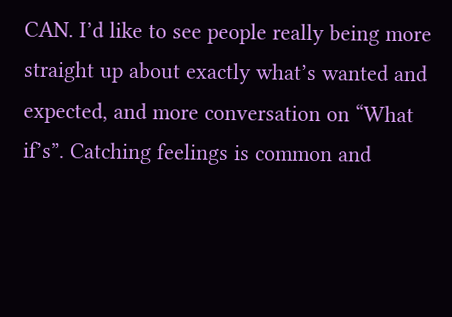CAN. I’d like to see people really being more straight up about exactly what’s wanted and expected, and more conversation on “What if’s”. Catching feelings is common and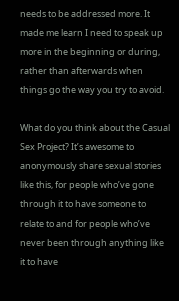needs to be addressed more. It made me learn I need to speak up more in the beginning or during, rather than afterwards when things go the way you try to avoid.

What do you think about the Casual Sex Project? It’s awesome to anonymously share sexual stories like this, for people who’ve gone through it to have someone to relate to and for people who’ve never been through anything like it to have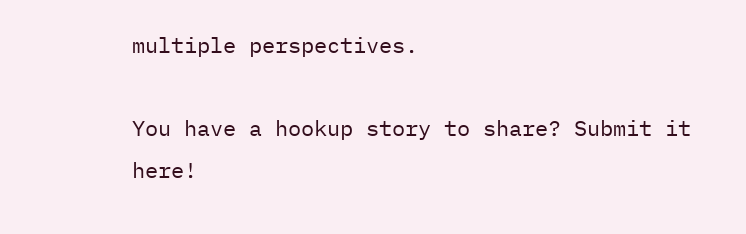multiple perspectives.

You have a hookup story to share? Submit it here!